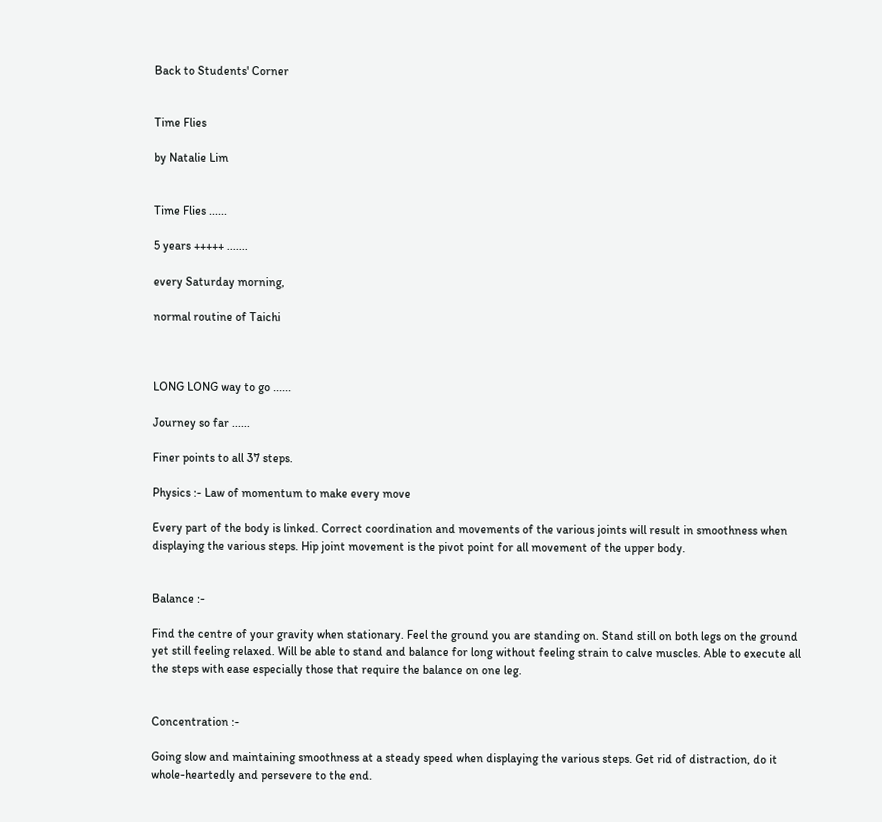Back to Students' Corner


Time Flies

by Natalie Lim


Time Flies ......

5 years +++++ .......

every Saturday morning,

normal routine of Taichi



LONG LONG way to go ......

Journey so far ......

Finer points to all 37 steps.

Physics :- Law of momentum to make every move

Every part of the body is linked. Correct coordination and movements of the various joints will result in smoothness when displaying the various steps. Hip joint movement is the pivot point for all movement of the upper body.


Balance :-

Find the centre of your gravity when stationary. Feel the ground you are standing on. Stand still on both legs on the ground yet still feeling relaxed. Will be able to stand and balance for long without feeling strain to calve muscles. Able to execute all the steps with ease especially those that require the balance on one leg.


Concentration :-

Going slow and maintaining smoothness at a steady speed when displaying the various steps. Get rid of distraction, do it whole-heartedly and persevere to the end.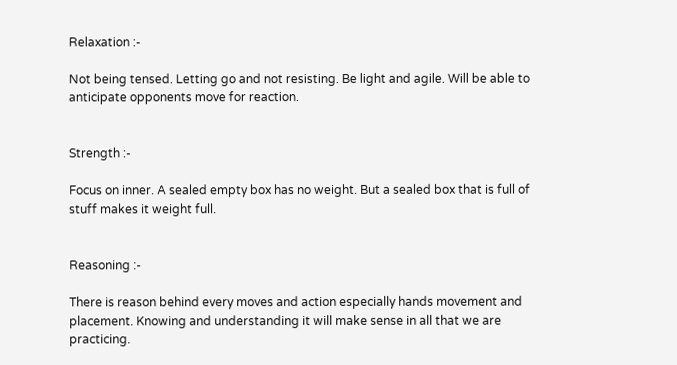Relaxation :-

Not being tensed. Letting go and not resisting. Be light and agile. Will be able to anticipate opponents move for reaction.


Strength :-

Focus on inner. A sealed empty box has no weight. But a sealed box that is full of stuff makes it weight full.


Reasoning :-

There is reason behind every moves and action especially hands movement and placement. Knowing and understanding it will make sense in all that we are practicing.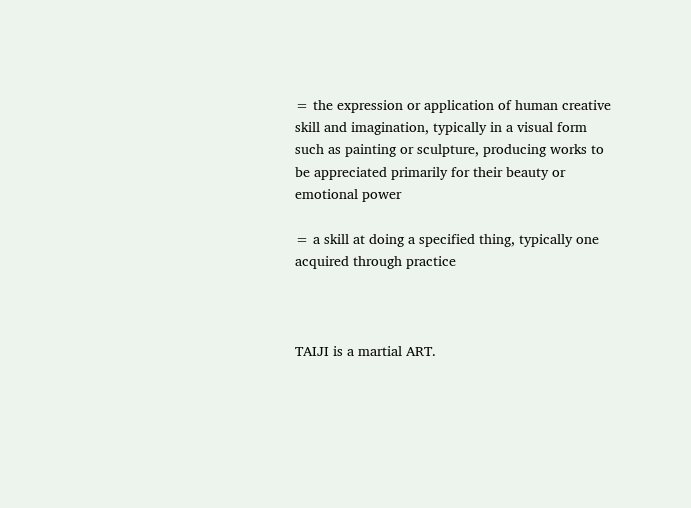= the expression or application of human creative skill and imagination, typically in a visual form such as painting or sculpture, producing works to be appreciated primarily for their beauty or emotional power

= a skill at doing a specified thing, typically one acquired through practice



TAIJI is a martial ART.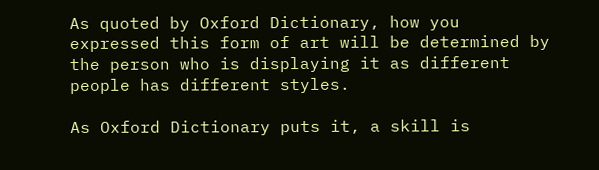As quoted by Oxford Dictionary, how you expressed this form of art will be determined by the person who is displaying it as different people has different styles.

As Oxford Dictionary puts it, a skill is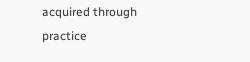acquired through practice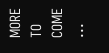MORE TO COME ...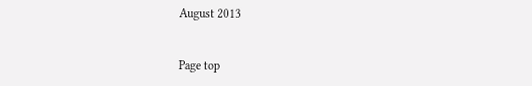August 2013


Page top